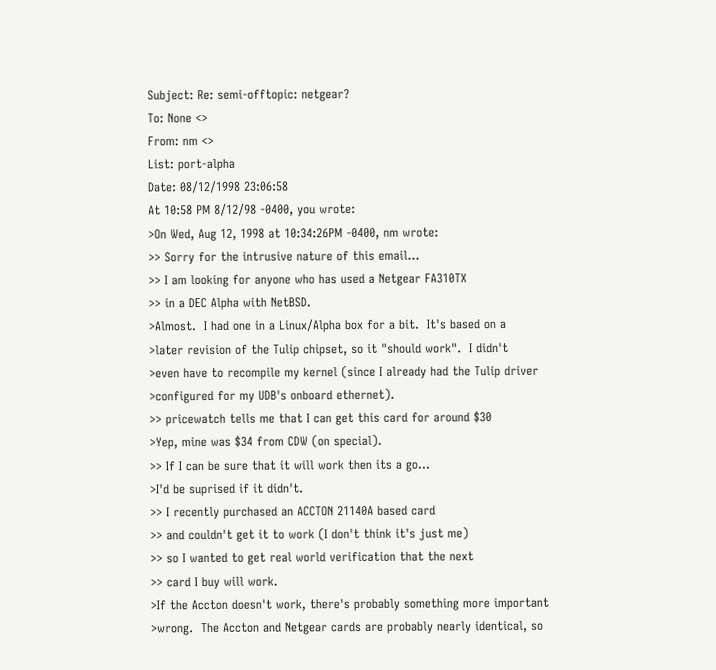Subject: Re: semi-offtopic: netgear?
To: None <>
From: nm <>
List: port-alpha
Date: 08/12/1998 23:06:58
At 10:58 PM 8/12/98 -0400, you wrote:
>On Wed, Aug 12, 1998 at 10:34:26PM -0400, nm wrote:
>> Sorry for the intrusive nature of this email...
>> I am looking for anyone who has used a Netgear FA310TX
>> in a DEC Alpha with NetBSD.
>Almost.  I had one in a Linux/Alpha box for a bit.  It's based on a
>later revision of the Tulip chipset, so it "should work".  I didn't
>even have to recompile my kernel (since I already had the Tulip driver
>configured for my UDB's onboard ethernet).
>> pricewatch tells me that I can get this card for around $30
>Yep, mine was $34 from CDW (on special).
>> If I can be sure that it will work then its a go...
>I'd be suprised if it didn't.
>> I recently purchased an ACCTON 21140A based card
>> and couldn't get it to work (I don't think it's just me)
>> so I wanted to get real world verification that the next
>> card I buy will work.
>If the Accton doesn't work, there's probably something more important
>wrong.  The Accton and Netgear cards are probably nearly identical, so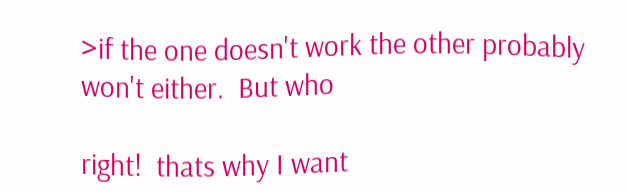>if the one doesn't work the other probably won't either.  But who

right!  thats why I want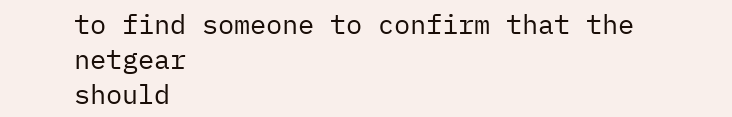to find someone to confirm that the netgear
should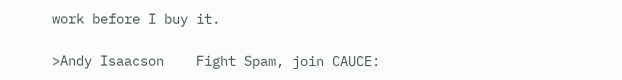work before I buy it.

>Andy Isaacson    Fight Spam, join CAUCE: